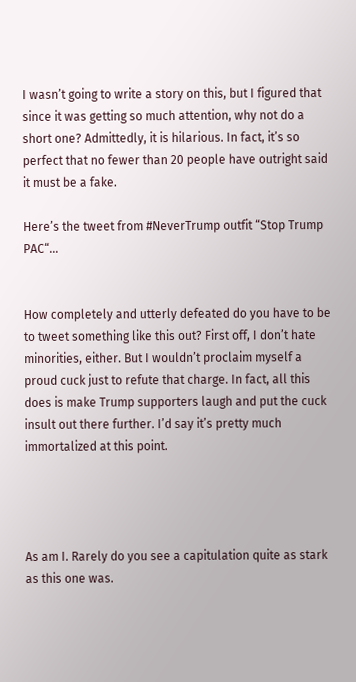I wasn’t going to write a story on this, but I figured that since it was getting so much attention, why not do a short one? Admittedly, it is hilarious. In fact, it’s so perfect that no fewer than 20 people have outright said it must be a fake.

Here’s the tweet from #NeverTrump outfit “Stop Trump PAC“…


How completely and utterly defeated do you have to be to tweet something like this out? First off, I don’t hate minorities, either. But I wouldn’t proclaim myself a proud cuck just to refute that charge. In fact, all this does is make Trump supporters laugh and put the cuck insult out there further. I’d say it’s pretty much immortalized at this point.




As am I. Rarely do you see a capitulation quite as stark as this one was.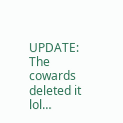UPDATE: The cowards deleted it lol…